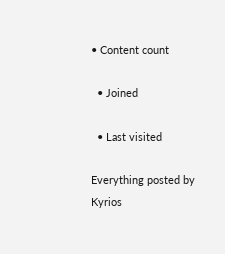• Content count

  • Joined

  • Last visited

Everything posted by Kyrios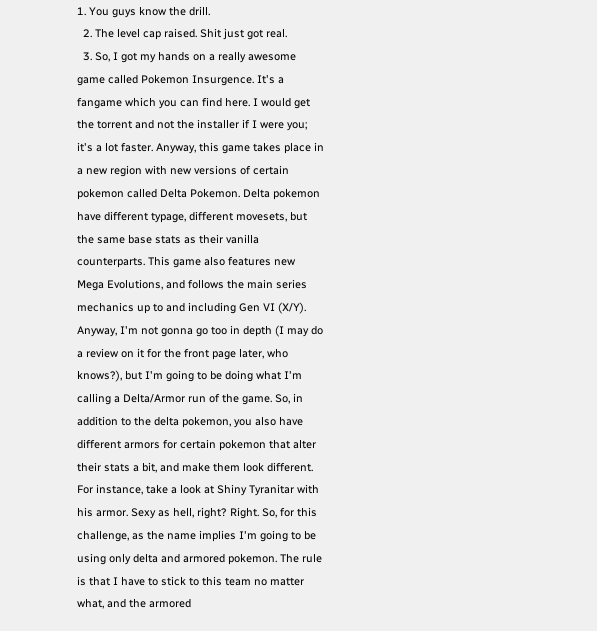1. You guys know the drill.
  2. The level cap raised. Shit just got real.
  3. So, I got my hands on a really awesome game called Pokemon Insurgence. It's a fangame which you can find here. I would get the torrent and not the installer if I were you; it's a lot faster. Anyway, this game takes place in a new region with new versions of certain pokemon called Delta Pokemon. Delta pokemon have different typage, different movesets, but the same base stats as their vanilla counterparts. This game also features new Mega Evolutions, and follows the main series mechanics up to and including Gen VI (X/Y). Anyway, I'm not gonna go too in depth (I may do a review on it for the front page later, who knows?), but I'm going to be doing what I'm calling a Delta/Armor run of the game. So, in addition to the delta pokemon, you also have different armors for certain pokemon that alter their stats a bit, and make them look different. For instance, take a look at Shiny Tyranitar with his armor. Sexy as hell, right? Right. So, for this challenge, as the name implies I'm going to be using only delta and armored pokemon. The rule is that I have to stick to this team no matter what, and the armored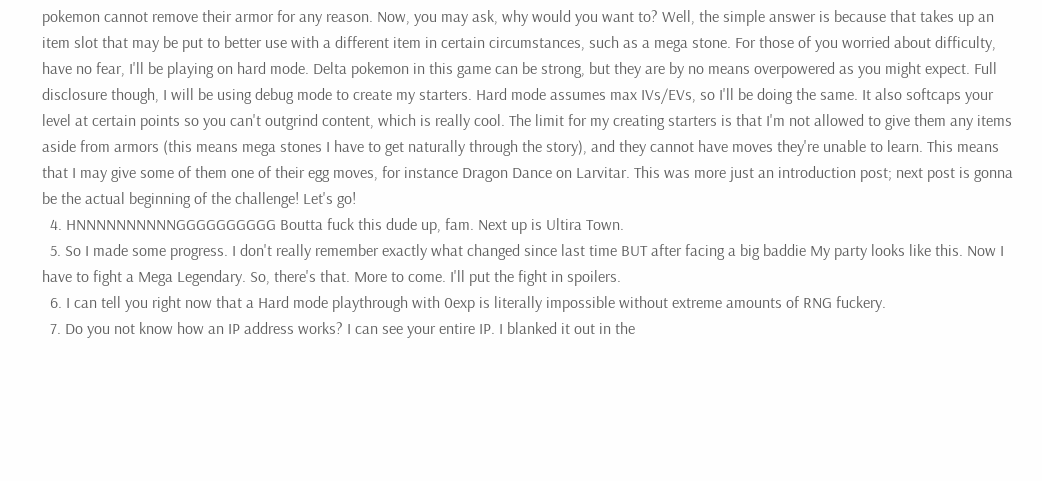pokemon cannot remove their armor for any reason. Now, you may ask, why would you want to? Well, the simple answer is because that takes up an item slot that may be put to better use with a different item in certain circumstances, such as a mega stone. For those of you worried about difficulty, have no fear, I'll be playing on hard mode. Delta pokemon in this game can be strong, but they are by no means overpowered as you might expect. Full disclosure though, I will be using debug mode to create my starters. Hard mode assumes max IVs/EVs, so I'll be doing the same. It also softcaps your level at certain points so you can't outgrind content, which is really cool. The limit for my creating starters is that I'm not allowed to give them any items aside from armors (this means mega stones I have to get naturally through the story), and they cannot have moves they're unable to learn. This means that I may give some of them one of their egg moves, for instance Dragon Dance on Larvitar. This was more just an introduction post; next post is gonna be the actual beginning of the challenge! Let's go!
  4. HNNNNNNNNNNGGGGGGGGGG Boutta fuck this dude up, fam. Next up is Ultira Town.
  5. So I made some progress. I don't really remember exactly what changed since last time BUT after facing a big baddie My party looks like this. Now I have to fight a Mega Legendary. So, there's that. More to come. I'll put the fight in spoilers.
  6. I can tell you right now that a Hard mode playthrough with 0exp is literally impossible without extreme amounts of RNG fuckery.
  7. Do you not know how an IP address works? I can see your entire IP. I blanked it out in the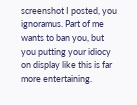screenshot I posted, you ignoramus. Part of me wants to ban you, but you putting your idiocy on display like this is far more entertaining.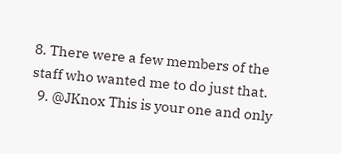8. There were a few members of the staff who wanted me to do just that.
  9. @JKnox This is your one and only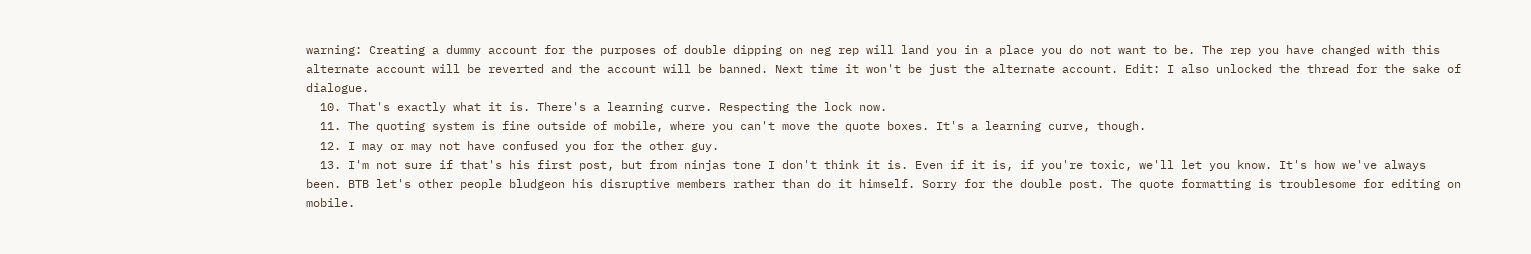warning: Creating a dummy account for the purposes of double dipping on neg rep will land you in a place you do not want to be. The rep you have changed with this alternate account will be reverted and the account will be banned. Next time it won't be just the alternate account. Edit: I also unlocked the thread for the sake of dialogue.
  10. That's exactly what it is. There's a learning curve. Respecting the lock now.
  11. The quoting system is fine outside of mobile, where you can't move the quote boxes. It's a learning curve, though.
  12. I may or may not have confused you for the other guy.
  13. I'm not sure if that's his first post, but from ninjas tone I don't think it is. Even if it is, if you're toxic, we'll let you know. It's how we've always been. BTB let's other people bludgeon his disruptive members rather than do it himself. Sorry for the double post. The quote formatting is troublesome for editing on mobile.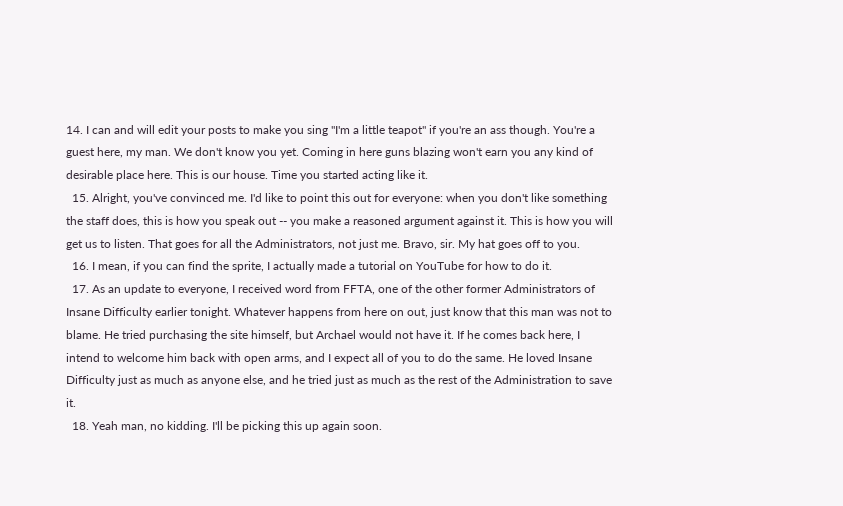14. I can and will edit your posts to make you sing "I'm a little teapot" if you're an ass though. You're a guest here, my man. We don't know you yet. Coming in here guns blazing won't earn you any kind of desirable place here. This is our house. Time you started acting like it.
  15. Alright, you've convinced me. I'd like to point this out for everyone: when you don't like something the staff does, this is how you speak out -- you make a reasoned argument against it. This is how you will get us to listen. That goes for all the Administrators, not just me. Bravo, sir. My hat goes off to you.
  16. I mean, if you can find the sprite, I actually made a tutorial on YouTube for how to do it.
  17. As an update to everyone, I received word from FFTA, one of the other former Administrators of Insane Difficulty earlier tonight. Whatever happens from here on out, just know that this man was not to blame. He tried purchasing the site himself, but Archael would not have it. If he comes back here, I intend to welcome him back with open arms, and I expect all of you to do the same. He loved Insane Difficulty just as much as anyone else, and he tried just as much as the rest of the Administration to save it.
  18. Yeah man, no kidding. I'll be picking this up again soon.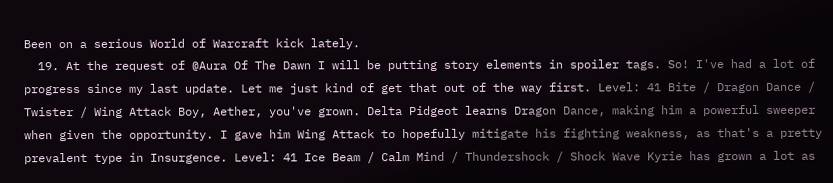Been on a serious World of Warcraft kick lately.
  19. At the request of @Aura Of The Dawn I will be putting story elements in spoiler tags. So! I've had a lot of progress since my last update. Let me just kind of get that out of the way first. Level: 41 Bite / Dragon Dance / Twister / Wing Attack Boy, Aether, you've grown. Delta Pidgeot learns Dragon Dance, making him a powerful sweeper when given the opportunity. I gave him Wing Attack to hopefully mitigate his fighting weakness, as that's a pretty prevalent type in Insurgence. Level: 41 Ice Beam / Calm Mind / Thundershock / Shock Wave Kyrie has grown a lot as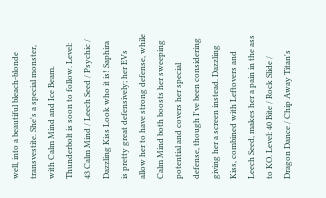well, into a beautiful bleach-blonde transvestite. She's a special monster, with Calm Mind and Ice Beam. Thunderbolt is soon to follow. Level: 43 Calm Mind / Leech Seed / Psychic / Dazzling Kiss Look who it is! Saphira is pretty great defensively; her EVs allow her to have strong defense, while Calm Mind both boosts her sweeping potential and covers her special defense, though I've been considering giving her a screen instead. Dazzling Kiss, combined with Leftovers and Leech Seed, makes her a pain in the ass to KO. Level: 40 Bite / Rock Slide / Dragon Dance / Chip Away Titan's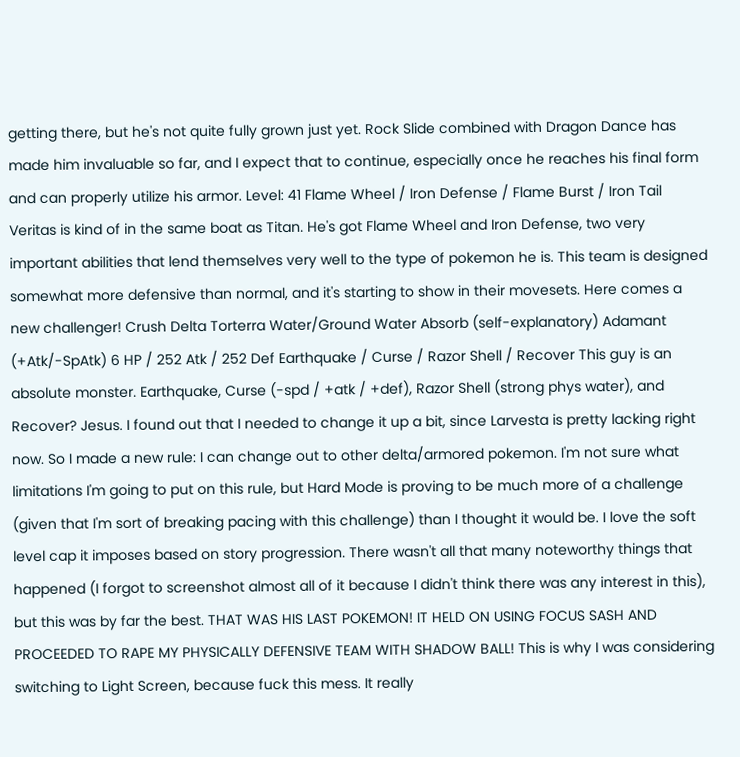getting there, but he's not quite fully grown just yet. Rock Slide combined with Dragon Dance has made him invaluable so far, and I expect that to continue, especially once he reaches his final form and can properly utilize his armor. Level: 41 Flame Wheel / Iron Defense / Flame Burst / Iron Tail Veritas is kind of in the same boat as Titan. He's got Flame Wheel and Iron Defense, two very important abilities that lend themselves very well to the type of pokemon he is. This team is designed somewhat more defensive than normal, and it's starting to show in their movesets. Here comes a new challenger! Crush Delta Torterra Water/Ground Water Absorb (self-explanatory) Adamant (+Atk/-SpAtk) 6 HP / 252 Atk / 252 Def Earthquake / Curse / Razor Shell / Recover This guy is an absolute monster. Earthquake, Curse (-spd / +atk / +def), Razor Shell (strong phys water), and Recover? Jesus. I found out that I needed to change it up a bit, since Larvesta is pretty lacking right now. So I made a new rule: I can change out to other delta/armored pokemon. I'm not sure what limitations I'm going to put on this rule, but Hard Mode is proving to be much more of a challenge (given that I'm sort of breaking pacing with this challenge) than I thought it would be. I love the soft level cap it imposes based on story progression. There wasn't all that many noteworthy things that happened (I forgot to screenshot almost all of it because I didn't think there was any interest in this), but this was by far the best. THAT WAS HIS LAST POKEMON! IT HELD ON USING FOCUS SASH AND PROCEEDED TO RAPE MY PHYSICALLY DEFENSIVE TEAM WITH SHADOW BALL! This is why I was considering switching to Light Screen, because fuck this mess. It really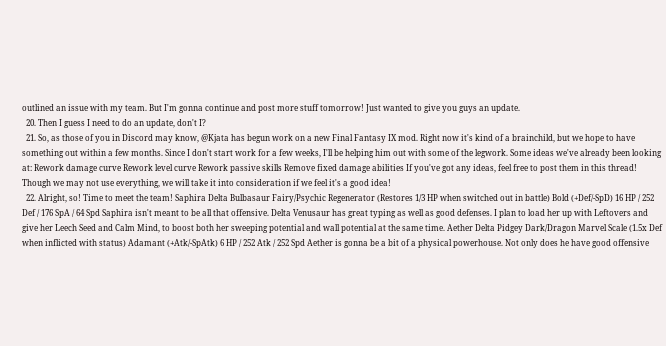outlined an issue with my team. But I'm gonna continue and post more stuff tomorrow! Just wanted to give you guys an update.
  20. Then I guess I need to do an update, don't I?
  21. So, as those of you in Discord may know, @Kjata has begun work on a new Final Fantasy IX mod. Right now it's kind of a brainchild, but we hope to have something out within a few months. Since I don't start work for a few weeks, I'll be helping him out with some of the legwork. Some ideas we've already been looking at: Rework damage curve Rework level curve Rework passive skills Remove fixed damage abilities If you've got any ideas, feel free to post them in this thread! Though we may not use everything, we will take it into consideration if we feel it's a good idea!
  22. Alright, so! Time to meet the team! Saphira Delta Bulbasaur Fairy/Psychic Regenerator (Restores 1/3 HP when switched out in battle) Bold (+Def/-SpD) 16 HP / 252 Def / 176 SpA / 64 Spd Saphira isn't meant to be all that offensive. Delta Venusaur has great typing as well as good defenses. I plan to load her up with Leftovers and give her Leech Seed and Calm Mind, to boost both her sweeping potential and wall potential at the same time. Aether Delta Pidgey Dark/Dragon Marvel Scale (1.5x Def when inflicted with status) Adamant (+Atk/-SpAtk) 6 HP / 252 Atk / 252 Spd Aether is gonna be a bit of a physical powerhouse. Not only does he have good offensive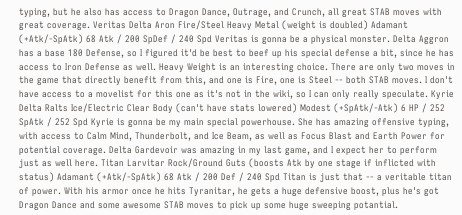typing, but he also has access to Dragon Dance, Outrage, and Crunch, all great STAB moves with great coverage. Veritas Delta Aron Fire/Steel Heavy Metal (weight is doubled) Adamant (+Atk/-SpAtk) 68 Atk / 200 SpDef / 240 Spd Veritas is gonna be a physical monster. Delta Aggron has a base 180 Defense, so I figured it'd be best to beef up his special defense a bit, since he has access to Iron Defense as well. Heavy Weight is an interesting choice. There are only two moves in the game that directly benefit from this, and one is Fire, one is Steel -- both STAB moves. I don't have access to a movelist for this one as it's not in the wiki, so I can only really speculate. Kyrie Delta Ralts Ice/Electric Clear Body (can't have stats lowered) Modest (+SpAtk/-Atk) 6 HP / 252 SpAtk / 252 Spd Kyrie is gonna be my main special powerhouse. She has amazing offensive typing, with access to Calm Mind, Thunderbolt, and Ice Beam, as well as Focus Blast and Earth Power for potential coverage. Delta Gardevoir was amazing in my last game, and I expect her to perform just as well here. Titan Larvitar Rock/Ground Guts (boosts Atk by one stage if inflicted with status) Adamant (+Atk/-SpAtk) 68 Atk / 200 Def / 240 Spd Titan is just that -- a veritable titan of power. With his armor once he hits Tyranitar, he gets a huge defensive boost, plus he's got Dragon Dance and some awesome STAB moves to pick up some huge sweeping potantial.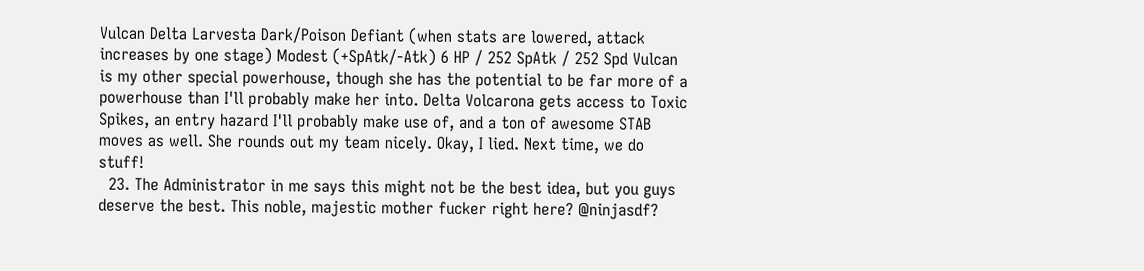Vulcan Delta Larvesta Dark/Poison Defiant (when stats are lowered, attack increases by one stage) Modest (+SpAtk/-Atk) 6 HP / 252 SpAtk / 252 Spd Vulcan is my other special powerhouse, though she has the potential to be far more of a powerhouse than I'll probably make her into. Delta Volcarona gets access to Toxic Spikes, an entry hazard I'll probably make use of, and a ton of awesome STAB moves as well. She rounds out my team nicely. Okay, I lied. Next time, we do stuff!
  23. The Administrator in me says this might not be the best idea, but you guys deserve the best. This noble, majestic mother fucker right here? @ninjasdf?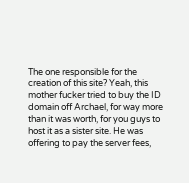The one responsible for the creation of this site? Yeah, this mother fucker tried to buy the ID domain off Archael, for way more than it was worth, for you guys to host it as a sister site. He was offering to pay the server fees,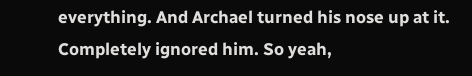everything. And Archael turned his nose up at it. Completely ignored him. So yeah,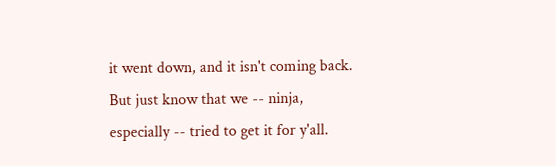it went down, and it isn't coming back. But just know that we -- ninja, especially -- tried to get it for y'all.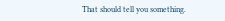That should tell you something.